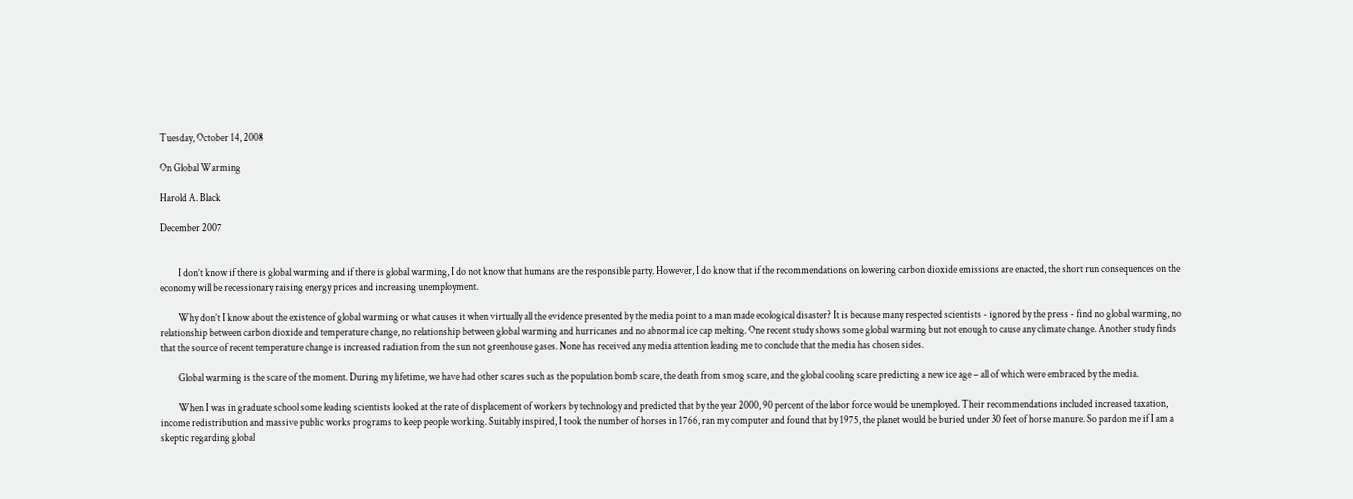Tuesday, October 14, 2008

On Global Warming

Harold A. Black

December 2007


         I don’t know if there is global warming and if there is global warming, I do not know that humans are the responsible party. However, I do know that if the recommendations on lowering carbon dioxide emissions are enacted, the short run consequences on the economy will be recessionary raising energy prices and increasing unemployment.

         Why don’t I know about the existence of global warming or what causes it when virtually all the evidence presented by the media point to a man made ecological disaster? It is because many respected scientists - ignored by the press - find no global warming, no relationship between carbon dioxide and temperature change, no relationship between global warming and hurricanes and no abnormal ice cap melting. One recent study shows some global warming but not enough to cause any climate change. Another study finds that the source of recent temperature change is increased radiation from the sun not greenhouse gases. None has received any media attention leading me to conclude that the media has chosen sides.

         Global warming is the scare of the moment. During my lifetime, we have had other scares such as the population bomb scare, the death from smog scare, and the global cooling scare predicting a new ice age – all of which were embraced by the media.

         When I was in graduate school some leading scientists looked at the rate of displacement of workers by technology and predicted that by the year 2000, 90 percent of the labor force would be unemployed. Their recommendations included increased taxation, income redistribution and massive public works programs to keep people working. Suitably inspired, I took the number of horses in 1766, ran my computer and found that by 1975, the planet would be buried under 30 feet of horse manure. So pardon me if I am a skeptic regarding global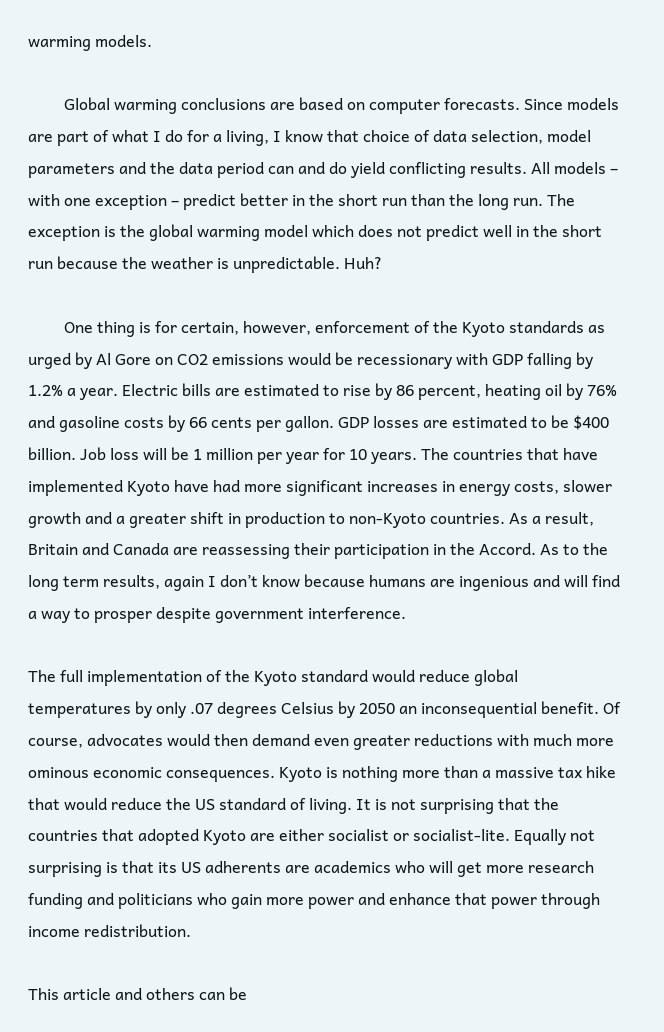warming models.

         Global warming conclusions are based on computer forecasts. Since models are part of what I do for a living, I know that choice of data selection, model parameters and the data period can and do yield conflicting results. All models – with one exception – predict better in the short run than the long run. The exception is the global warming model which does not predict well in the short run because the weather is unpredictable. Huh?

         One thing is for certain, however, enforcement of the Kyoto standards as urged by Al Gore on CO2 emissions would be recessionary with GDP falling by 1.2% a year. Electric bills are estimated to rise by 86 percent, heating oil by 76% and gasoline costs by 66 cents per gallon. GDP losses are estimated to be $400 billion. Job loss will be 1 million per year for 10 years. The countries that have implemented Kyoto have had more significant increases in energy costs, slower growth and a greater shift in production to non-Kyoto countries. As a result, Britain and Canada are reassessing their participation in the Accord. As to the long term results, again I don’t know because humans are ingenious and will find a way to prosper despite government interference.

The full implementation of the Kyoto standard would reduce global temperatures by only .07 degrees Celsius by 2050 an inconsequential benefit. Of course, advocates would then demand even greater reductions with much more ominous economic consequences. Kyoto is nothing more than a massive tax hike that would reduce the US standard of living. It is not surprising that the countries that adopted Kyoto are either socialist or socialist-lite. Equally not surprising is that its US adherents are academics who will get more research funding and politicians who gain more power and enhance that power through income redistribution.

This article and others can be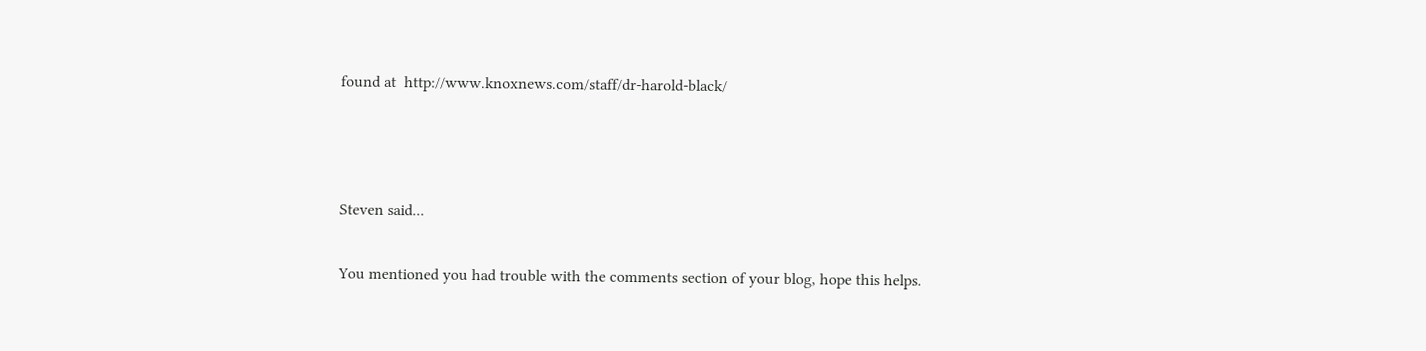found at  http://www.knoxnews.com/staff/dr-harold-black/



Steven said...

You mentioned you had trouble with the comments section of your blog, hope this helps.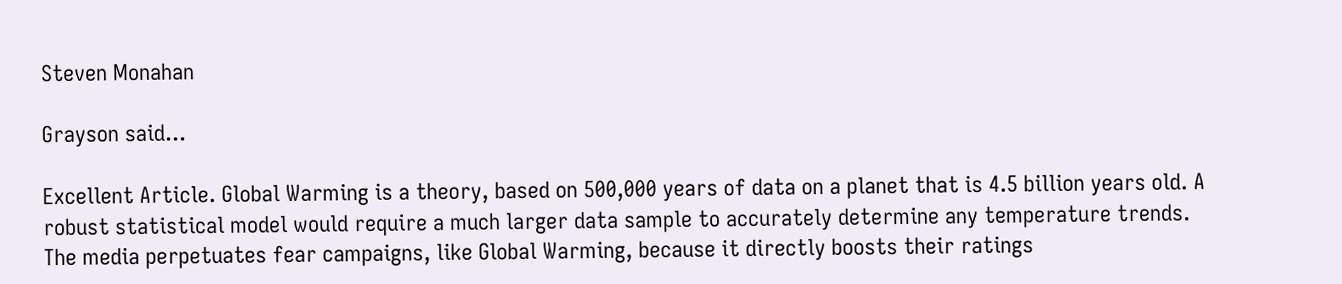Steven Monahan

Grayson said...

Excellent Article. Global Warming is a theory, based on 500,000 years of data on a planet that is 4.5 billion years old. A robust statistical model would require a much larger data sample to accurately determine any temperature trends. The media perpetuates fear campaigns, like Global Warming, because it directly boosts their ratings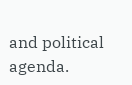and political agenda.